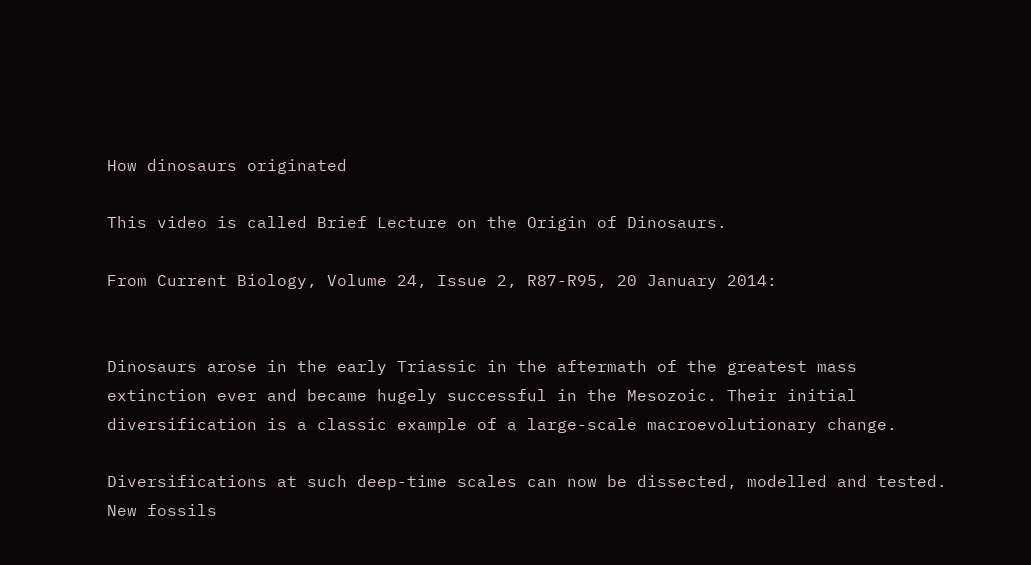How dinosaurs originated

This video is called Brief Lecture on the Origin of Dinosaurs.

From Current Biology, Volume 24, Issue 2, R87-R95, 20 January 2014:


Dinosaurs arose in the early Triassic in the aftermath of the greatest mass extinction ever and became hugely successful in the Mesozoic. Their initial diversification is a classic example of a large-scale macroevolutionary change.

Diversifications at such deep-time scales can now be dissected, modelled and tested. New fossils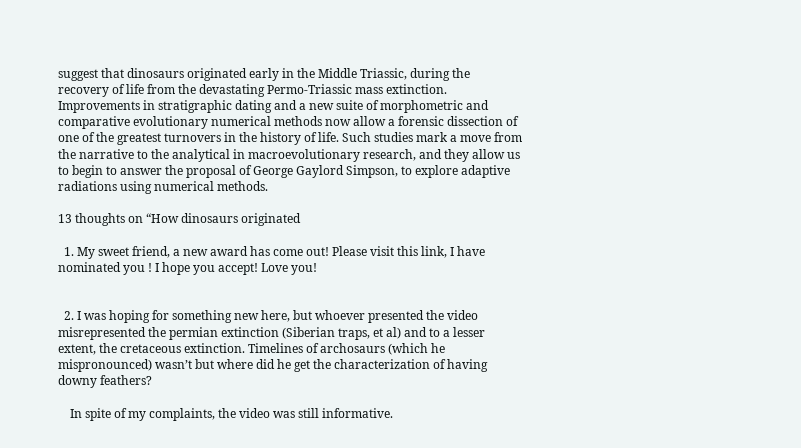suggest that dinosaurs originated early in the Middle Triassic, during the recovery of life from the devastating Permo-Triassic mass extinction. Improvements in stratigraphic dating and a new suite of morphometric and comparative evolutionary numerical methods now allow a forensic dissection of one of the greatest turnovers in the history of life. Such studies mark a move from the narrative to the analytical in macroevolutionary research, and they allow us to begin to answer the proposal of George Gaylord Simpson, to explore adaptive radiations using numerical methods.

13 thoughts on “How dinosaurs originated

  1. My sweet friend, a new award has come out! Please visit this link, I have nominated you ! I hope you accept! Love you!


  2. I was hoping for something new here, but whoever presented the video misrepresented the permian extinction (Siberian traps, et al) and to a lesser extent, the cretaceous extinction. Timelines of archosaurs (which he mispronounced) wasn’t but where did he get the characterization of having downy feathers?

    In spite of my complaints, the video was still informative.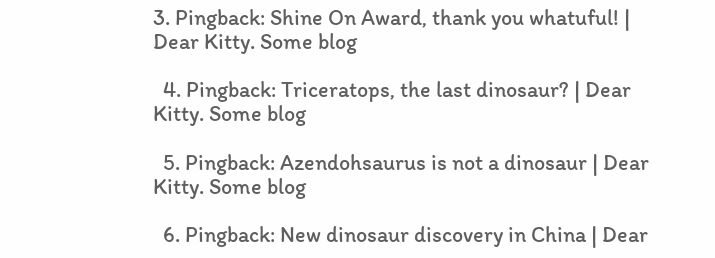3. Pingback: Shine On Award, thank you whatuful! | Dear Kitty. Some blog

  4. Pingback: Triceratops, the last dinosaur? | Dear Kitty. Some blog

  5. Pingback: Azendohsaurus is not a dinosaur | Dear Kitty. Some blog

  6. Pingback: New dinosaur discovery in China | Dear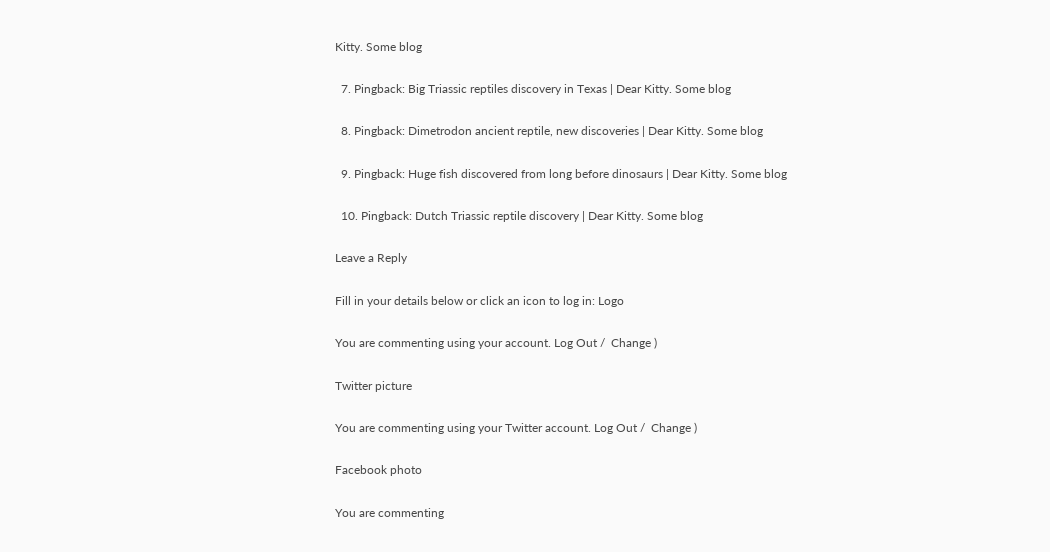Kitty. Some blog

  7. Pingback: Big Triassic reptiles discovery in Texas | Dear Kitty. Some blog

  8. Pingback: Dimetrodon ancient reptile, new discoveries | Dear Kitty. Some blog

  9. Pingback: Huge fish discovered from long before dinosaurs | Dear Kitty. Some blog

  10. Pingback: Dutch Triassic reptile discovery | Dear Kitty. Some blog

Leave a Reply

Fill in your details below or click an icon to log in: Logo

You are commenting using your account. Log Out /  Change )

Twitter picture

You are commenting using your Twitter account. Log Out /  Change )

Facebook photo

You are commenting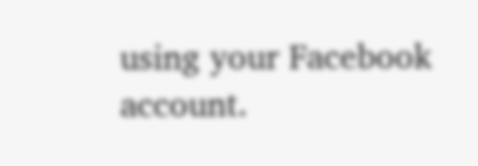using your Facebook account.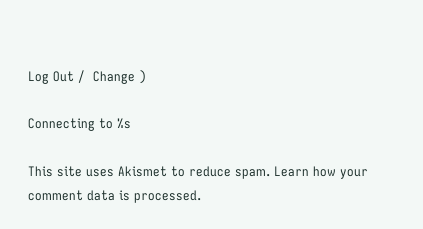Log Out /  Change )

Connecting to %s

This site uses Akismet to reduce spam. Learn how your comment data is processed.